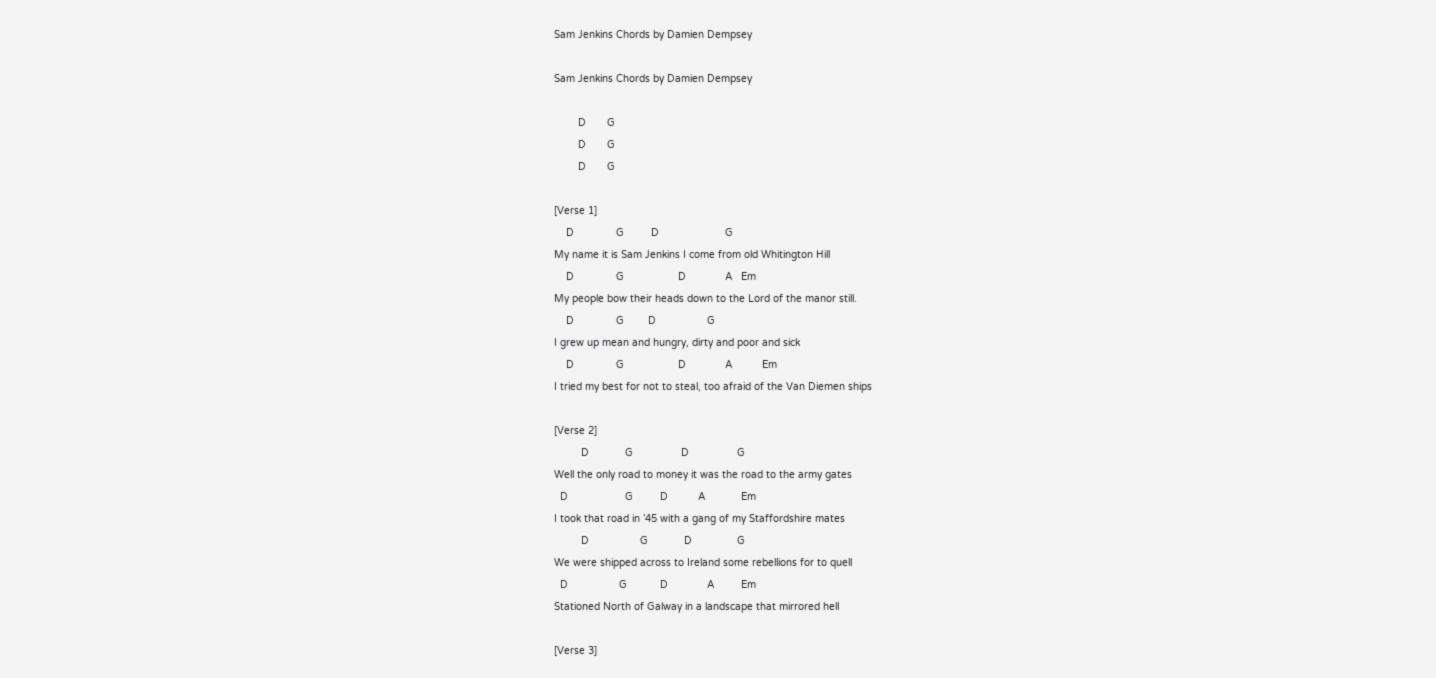Sam Jenkins Chords by Damien Dempsey

Sam Jenkins Chords by Damien Dempsey

        D       G
        D       G
        D       G

[Verse 1]
    D              G         D                      G
My name it is Sam Jenkins I come from old Whitington Hill
    D              G                  D             A   Em
My people bow their heads down to the Lord of the manor still.
    D              G        D                 G
I grew up mean and hungry, dirty and poor and sick
    D              G                  D             A          Em
I tried my best for not to steal, too afraid of the Van Diemen ships

[Verse 2]
         D            G                D                G
Well the only road to money it was the road to the army gates
  D                   G         D          A            Em
I took that road in ’45 with a gang of my Staffordshire mates
         D                 G            D               G
We were shipped across to Ireland some rebellions for to quell
  D                 G           D             A         Em
Stationed North of Galway in a landscape that mirrored hell

[Verse 3]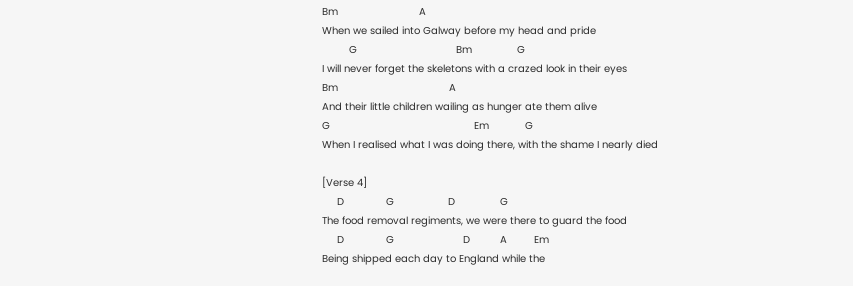Bm                           A
When we sailed into Galway before my head and pride
         G                                 Bm               G
I will never forget the skeletons with a crazed look in their eyes
Bm                                     A
And their little children wailing as hunger ate them alive
G                                                Em            G
When I realised what I was doing there, with the shame I nearly died

[Verse 4]
     D              G                  D               G
The food removal regiments, we were there to guard the food
     D              G                       D          A         Em
Being shipped each day to England while the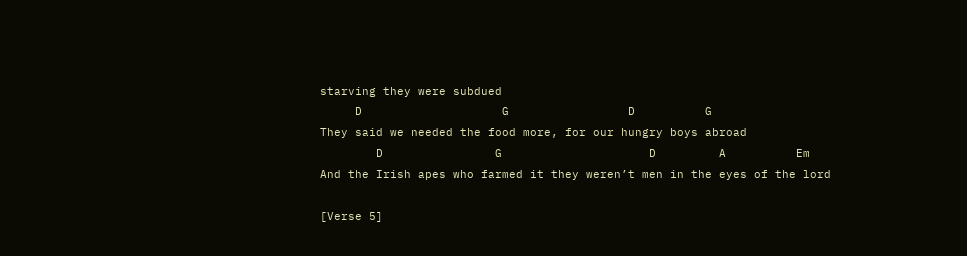starving they were subdued
     D                    G                 D          G
They said we needed the food more, for our hungry boys abroad
        D                G                     D         A          Em
And the Irish apes who farmed it they weren’t men in the eyes of the lord

[Verse 5]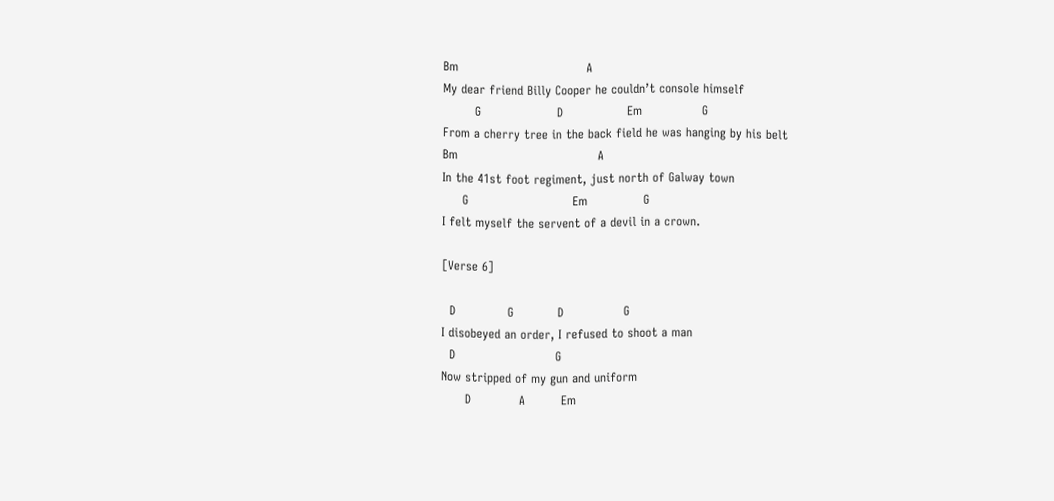Bm                                A
My dear friend Billy Cooper he couldn’t console himself
        G                   D                Em               G
From a cherry tree in the back field he was hanging by his belt
Bm                                   A
In the 41st foot regiment, just north of Galway town
     G                          Em              G
I felt myself the servent of a devil in a crown.

[Verse 6]

  D             G           D               G
I disobeyed an order, I refused to shoot a man
  D                         G
Now stripped of my gun and uniform
      D            A         Em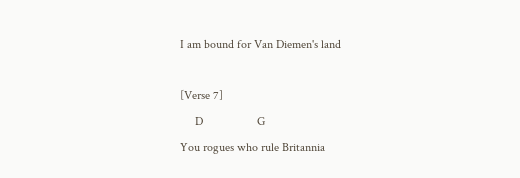I am bound for Van Diemen's land

[Verse 7]
     D                  G
You rogues who rule Britannia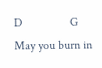D                G
May you burn in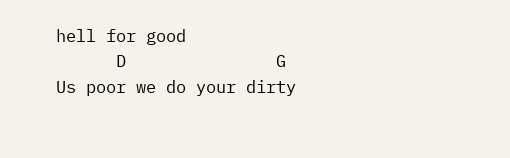hell for good
      D               G
Us poor we do your dirty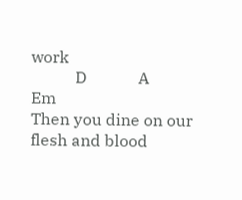work
           D             A           Em
Then you dine on our flesh and blood